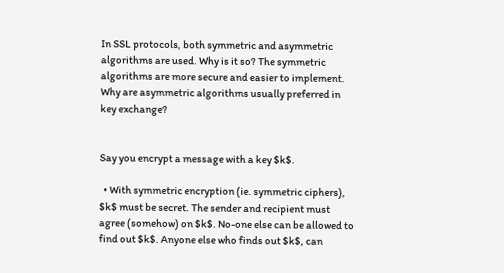In SSL protocols, both symmetric and asymmetric algorithms are used. Why is it so? The symmetric algorithms are more secure and easier to implement. Why are asymmetric algorithms usually preferred in key exchange?


Say you encrypt a message with a key $k$.

  • With symmetric encryption (ie. symmetric ciphers), $k$ must be secret. The sender and recipient must agree (somehow) on $k$. No-one else can be allowed to find out $k$. Anyone else who finds out $k$, can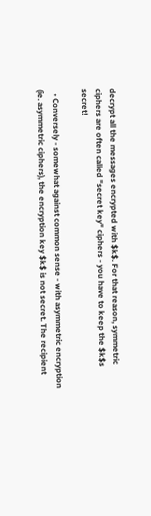decrypt all the messages encrypted with $k$. For that reason, symmetric ciphers are often called "secret key" ciphers - you have to keep the $k$s secret!

  • Conversely - somewhat against common sense - with asymmetric encryption (ie. asymmetric ciphers), the encryption key $k$ is not secret. The recipient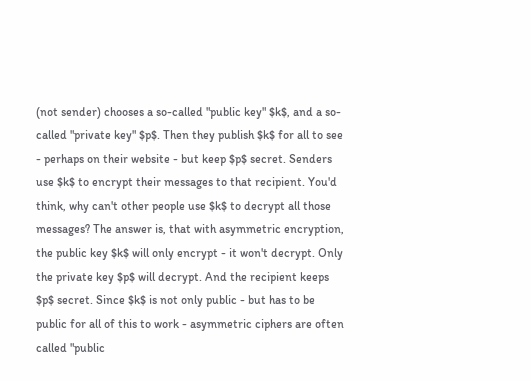(not sender) chooses a so-called "public key" $k$, and a so-called "private key" $p$. Then they publish $k$ for all to see - perhaps on their website - but keep $p$ secret. Senders use $k$ to encrypt their messages to that recipient. You'd think, why can't other people use $k$ to decrypt all those messages? The answer is, that with asymmetric encryption, the public key $k$ will only encrypt - it won't decrypt. Only the private key $p$ will decrypt. And the recipient keeps $p$ secret. Since $k$ is not only public - but has to be public for all of this to work - asymmetric ciphers are often called "public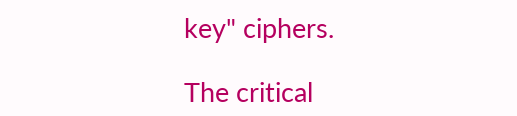key" ciphers.

The critical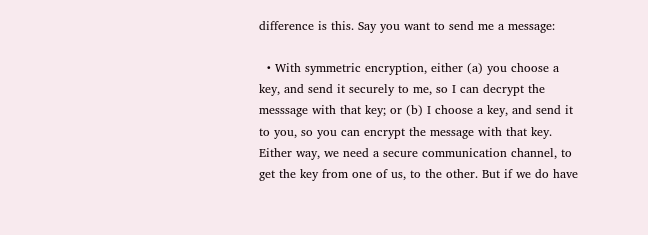difference is this. Say you want to send me a message:

  • With symmetric encryption, either (a) you choose a key, and send it securely to me, so I can decrypt the messsage with that key; or (b) I choose a key, and send it to you, so you can encrypt the message with that key. Either way, we need a secure communication channel, to get the key from one of us, to the other. But if we do have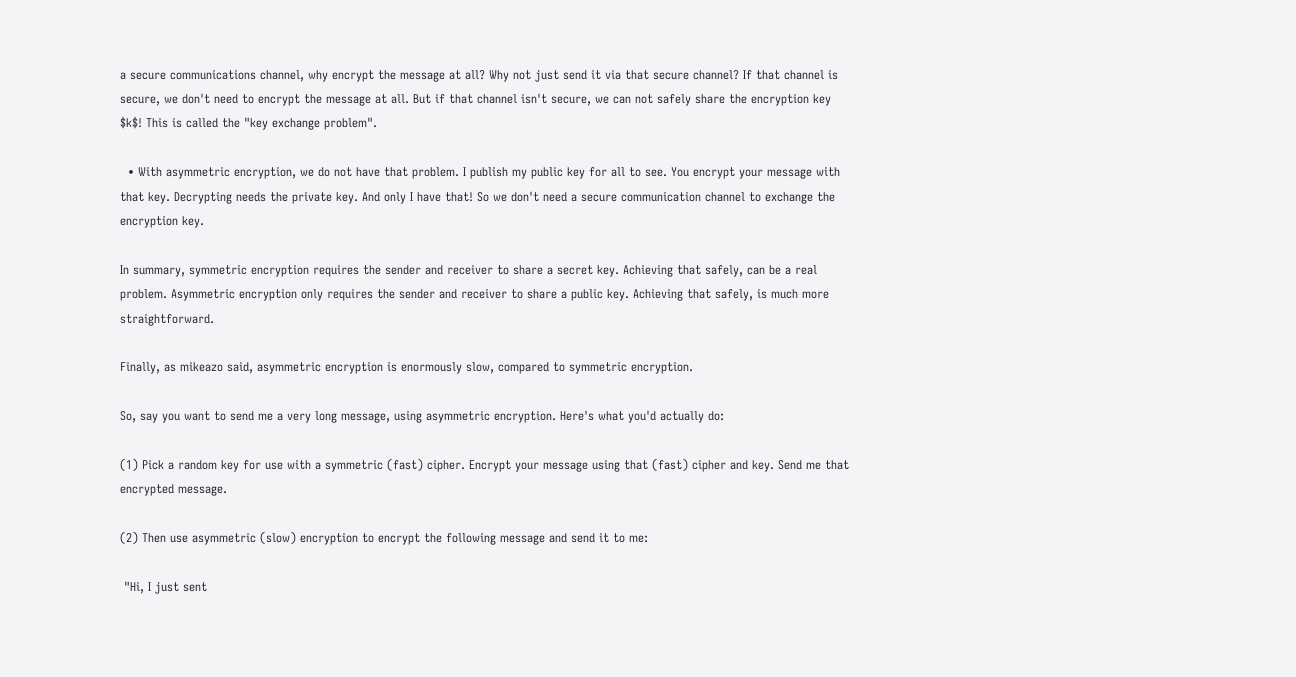a secure communications channel, why encrypt the message at all? Why not just send it via that secure channel? If that channel is secure, we don't need to encrypt the message at all. But if that channel isn't secure, we can not safely share the encryption key $k$! This is called the "key exchange problem".

  • With asymmetric encryption, we do not have that problem. I publish my public key for all to see. You encrypt your message with that key. Decrypting needs the private key. And only I have that! So we don't need a secure communication channel to exchange the encryption key.

In summary, symmetric encryption requires the sender and receiver to share a secret key. Achieving that safely, can be a real problem. Asymmetric encryption only requires the sender and receiver to share a public key. Achieving that safely, is much more straightforward.

Finally, as mikeazo said, asymmetric encryption is enormously slow, compared to symmetric encryption.

So, say you want to send me a very long message, using asymmetric encryption. Here's what you'd actually do:

(1) Pick a random key for use with a symmetric (fast) cipher. Encrypt your message using that (fast) cipher and key. Send me that encrypted message.

(2) Then use asymmetric (slow) encryption to encrypt the following message and send it to me:

 "Hi, I just sent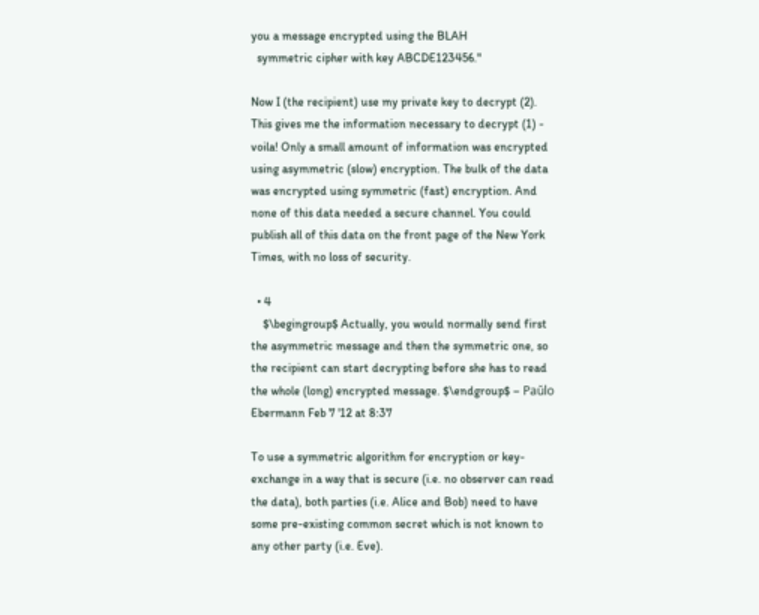you a message encrypted using the BLAH
  symmetric cipher with key ABCDE123456."

Now I (the recipient) use my private key to decrypt (2). This gives me the information necessary to decrypt (1) - voila! Only a small amount of information was encrypted using asymmetric (slow) encryption. The bulk of the data was encrypted using symmetric (fast) encryption. And none of this data needed a secure channel. You could publish all of this data on the front page of the New York Times, with no loss of security.

  • 4
    $\begingroup$ Actually, you would normally send first the asymmetric message and then the symmetric one, so the recipient can start decrypting before she has to read the whole (long) encrypted message. $\endgroup$ – Paŭlo Ebermann Feb 7 '12 at 8:37

To use a symmetric algorithm for encryption or key-exchange in a way that is secure (i.e. no observer can read the data), both parties (i.e. Alice and Bob) need to have some pre-existing common secret which is not known to any other party (i.e. Eve).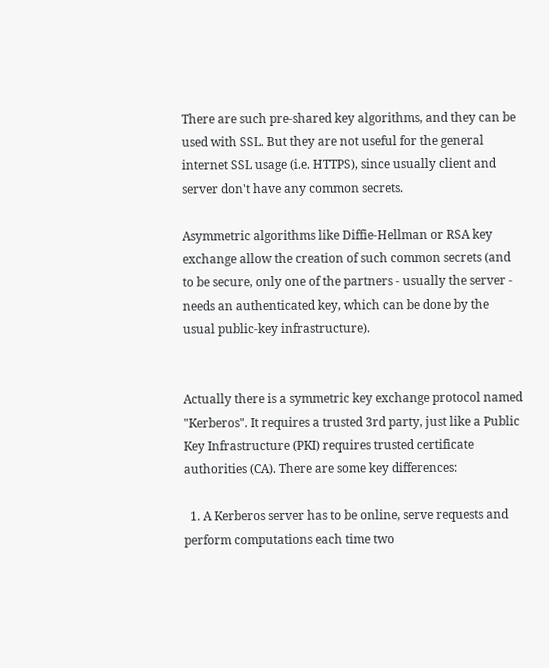There are such pre-shared key algorithms, and they can be used with SSL. But they are not useful for the general internet SSL usage (i.e. HTTPS), since usually client and server don't have any common secrets.

Asymmetric algorithms like Diffie-Hellman or RSA key exchange allow the creation of such common secrets (and to be secure, only one of the partners - usually the server - needs an authenticated key, which can be done by the usual public-key infrastructure).


Actually there is a symmetric key exchange protocol named "Kerberos". It requires a trusted 3rd party, just like a Public Key Infrastructure (PKI) requires trusted certificate authorities (CA). There are some key differences:

  1. A Kerberos server has to be online, serve requests and perform computations each time two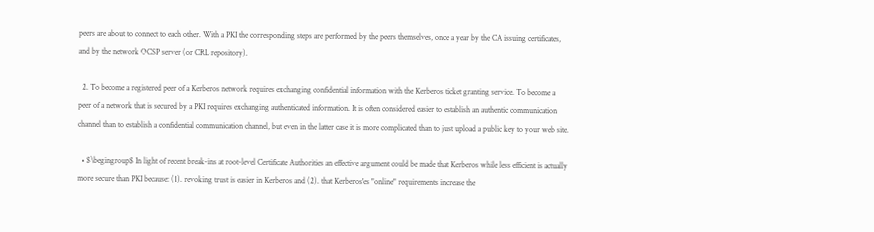peers are about to connect to each other. With a PKI the corresponding steps are performed by the peers themselves, once a year by the CA issuing certificates, and by the network OCSP server (or CRL repository).

  2. To become a registered peer of a Kerberos network requires exchanging confidential information with the Kerberos ticket granting service. To become a peer of a network that is secured by a PKI requires exchanging authenticated information. It is often considered easier to establish an authentic communication channel than to establish a confidential communication channel, but even in the latter case it is more complicated than to just upload a public key to your web site.

  • $\begingroup$ In light of recent break-ins at root-level Certificate Authorities an effective argument could be made that Kerberos while less efficient is actually more secure than PKI because: (1). revoking trust is easier in Kerberos and (2). that Kerberos'es "online" requirements increase the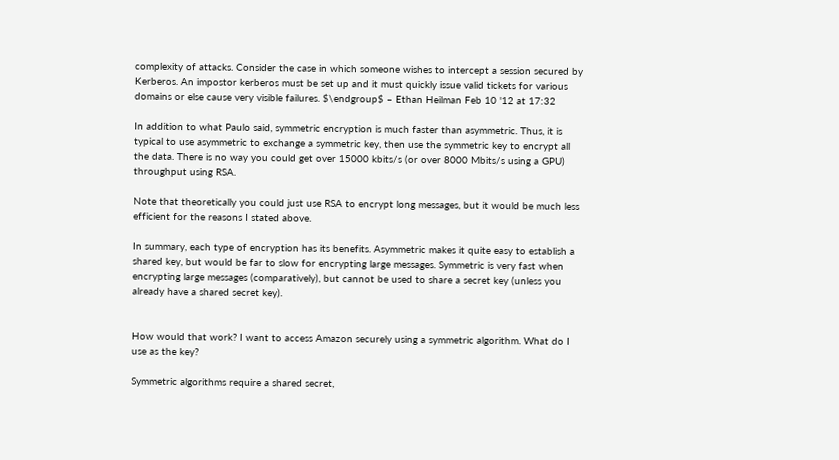complexity of attacks. Consider the case in which someone wishes to intercept a session secured by Kerberos. An impostor kerberos must be set up and it must quickly issue valid tickets for various domains or else cause very visible failures. $\endgroup$ – Ethan Heilman Feb 10 '12 at 17:32

In addition to what Paulo said, symmetric encryption is much faster than asymmetric. Thus, it is typical to use asymmetric to exchange a symmetric key, then use the symmetric key to encrypt all the data. There is no way you could get over 15000 kbits/s (or over 8000 Mbits/s using a GPU) throughput using RSA.

Note that theoretically you could just use RSA to encrypt long messages, but it would be much less efficient for the reasons I stated above.

In summary, each type of encryption has its benefits. Asymmetric makes it quite easy to establish a shared key, but would be far to slow for encrypting large messages. Symmetric is very fast when encrypting large messages (comparatively), but cannot be used to share a secret key (unless you already have a shared secret key).


How would that work? I want to access Amazon securely using a symmetric algorithm. What do I use as the key?

Symmetric algorithms require a shared secret,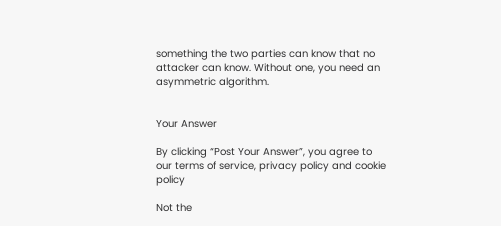something the two parties can know that no attacker can know. Without one, you need an asymmetric algorithm.


Your Answer

By clicking “Post Your Answer”, you agree to our terms of service, privacy policy and cookie policy

Not the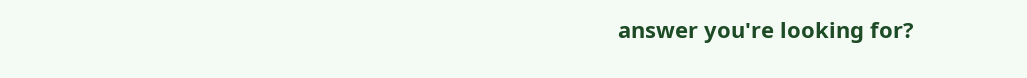answer you're looking for?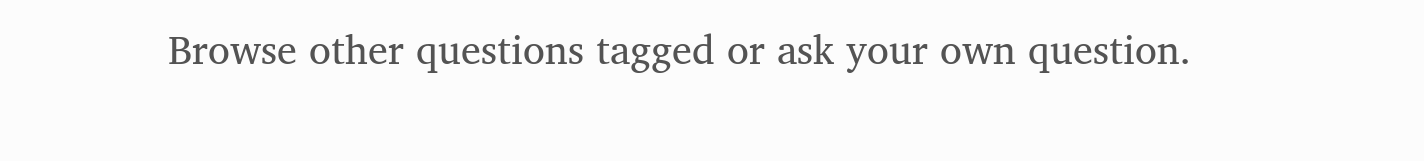Browse other questions tagged or ask your own question.